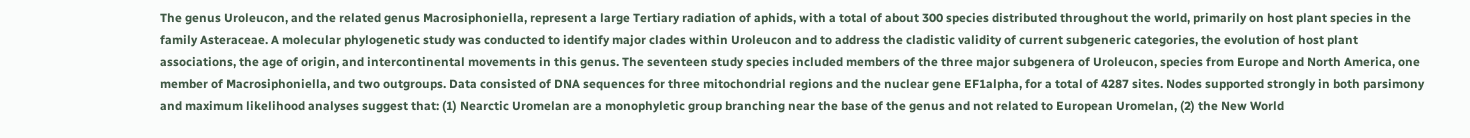The genus Uroleucon, and the related genus Macrosiphoniella, represent a large Tertiary radiation of aphids, with a total of about 300 species distributed throughout the world, primarily on host plant species in the family Asteraceae. A molecular phylogenetic study was conducted to identify major clades within Uroleucon and to address the cladistic validity of current subgeneric categories, the evolution of host plant associations, the age of origin, and intercontinental movements in this genus. The seventeen study species included members of the three major subgenera of Uroleucon, species from Europe and North America, one member of Macrosiphoniella, and two outgroups. Data consisted of DNA sequences for three mitochondrial regions and the nuclear gene EF1alpha, for a total of 4287 sites. Nodes supported strongly in both parsimony and maximum likelihood analyses suggest that: (1) Nearctic Uromelan are a monophyletic group branching near the base of the genus and not related to European Uromelan, (2) the New World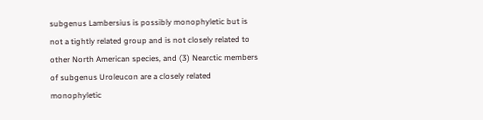subgenus Lambersius is possibly monophyletic but is not a tightly related group and is not closely related to other North American species, and (3) Nearctic members of subgenus Uroleucon are a closely related monophyletic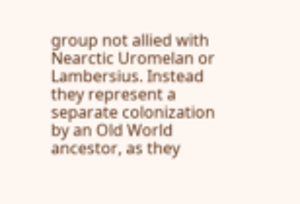group not allied with Nearctic Uromelan or Lambersius. Instead they represent a separate colonization by an Old World ancestor, as they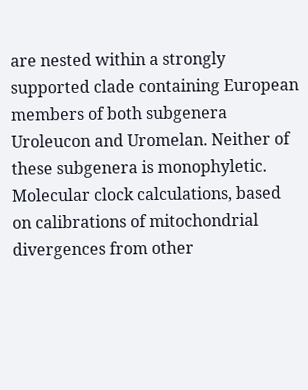are nested within a strongly supported clade containing European members of both subgenera Uroleucon and Uromelan. Neither of these subgenera is monophyletic. Molecular clock calculations, based on calibrations of mitochondrial divergences from other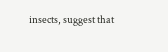insects, suggest that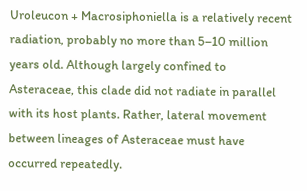Uroleucon + Macrosiphoniella is a relatively recent radiation, probably no more than 5–10 million years old. Although largely confined to Asteraceae, this clade did not radiate in parallel with its host plants. Rather, lateral movement between lineages of Asteraceae must have occurred repeatedly.